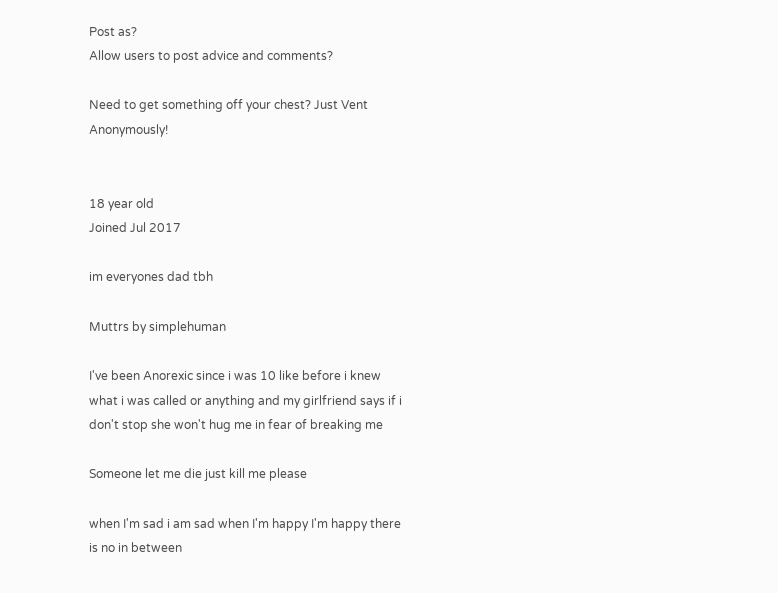Post as?
Allow users to post advice and comments?

Need to get something off your chest? Just Vent Anonymously!


18 year old
Joined Jul 2017

im everyones dad tbh

Muttrs by simplehuman

I've been Anorexic since i was 10 like before i knew what i was called or anything and my girlfriend says if i don't stop she won't hug me in fear of breaking me

Someone let me die just kill me please

when I'm sad i am sad when I'm happy I'm happy there is no in between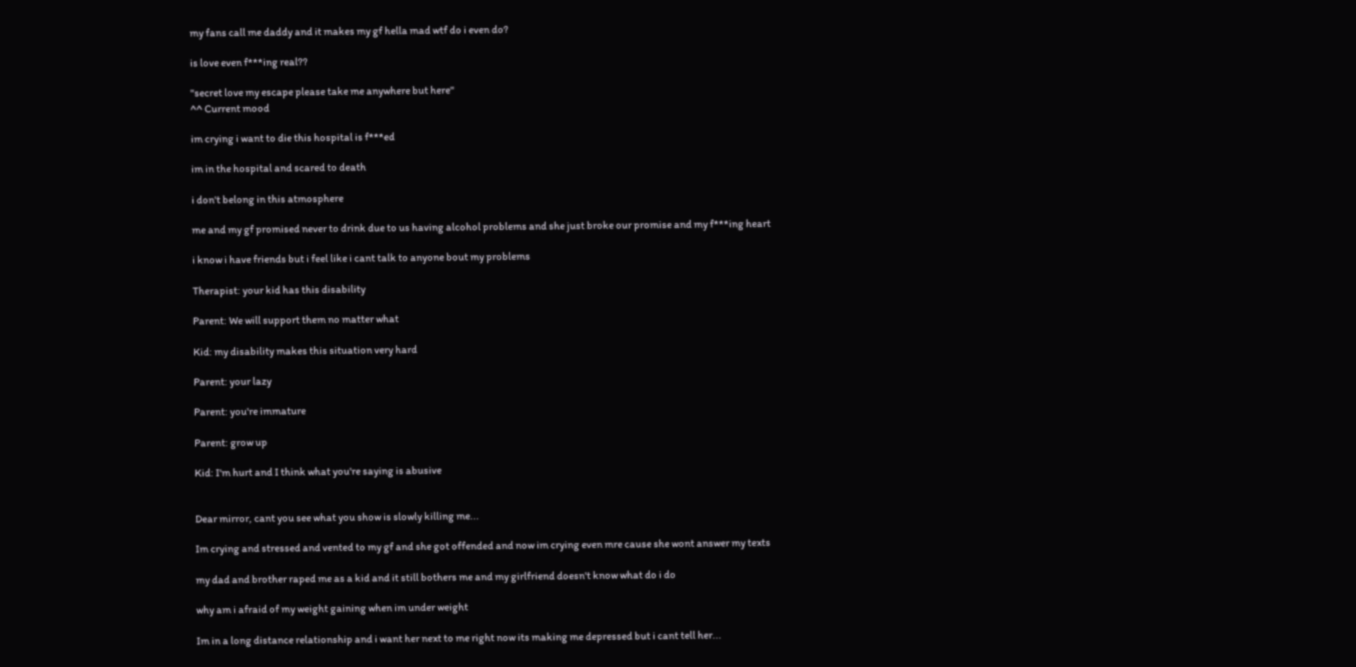my fans call me daddy and it makes my gf hella mad wtf do i even do?

is love even f***ing real??

"secret love my escape please take me anywhere but here"
^^ Current mood

im crying i want to die this hospital is f***ed

im in the hospital and scared to death

i don't belong in this atmosphere

me and my gf promised never to drink due to us having alcohol problems and she just broke our promise and my f***ing heart

i know i have friends but i feel like i cant talk to anyone bout my problems

Therapist: your kid has this disability

Parent: We will support them no matter what

Kid: my disability makes this situation very hard

Parent: your lazy

Parent: you're immature

Parent: grow up

Kid: I'm hurt and I think what you're saying is abusive


Dear mirror, cant you see what you show is slowly killing me...

Im crying and stressed and vented to my gf and she got offended and now im crying even mre cause she wont answer my texts

my dad and brother raped me as a kid and it still bothers me and my girlfriend doesn't know what do i do

why am i afraid of my weight gaining when im under weight

Im in a long distance relationship and i want her next to me right now its making me depressed but i cant tell her...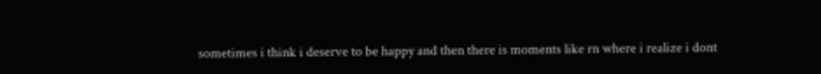sometimes i think i deserve to be happy and then there is moments like rn where i realize i dont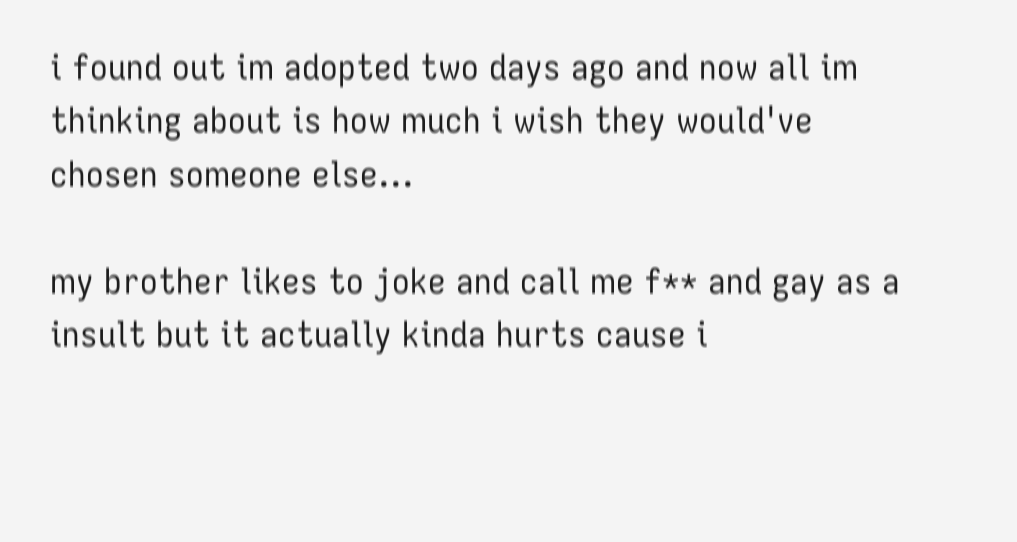i found out im adopted two days ago and now all im thinking about is how much i wish they would've chosen someone else...

my brother likes to joke and call me f** and gay as a insult but it actually kinda hurts cause i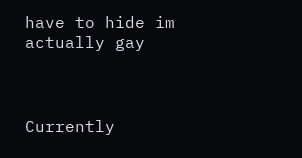have to hide im actually gay



Currently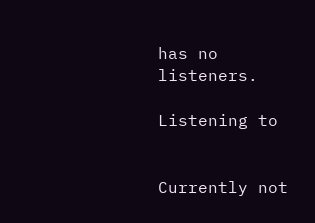has no listeners.

Listening to


Currently not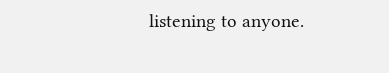listening to anyone.